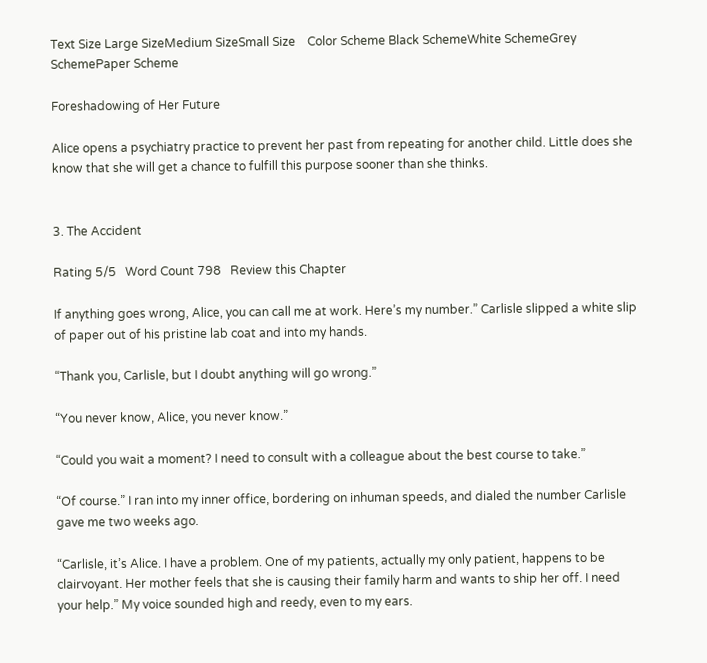Text Size Large SizeMedium SizeSmall Size    Color Scheme Black SchemeWhite SchemeGrey SchemePaper Scheme

Foreshadowing of Her Future

Alice opens a psychiatry practice to prevent her past from repeating for another child. Little does she know that she will get a chance to fulfill this purpose sooner than she thinks.


3. The Accident

Rating 5/5   Word Count 798   Review this Chapter

If anything goes wrong, Alice, you can call me at work. Here’s my number.” Carlisle slipped a white slip of paper out of his pristine lab coat and into my hands.

“Thank you, Carlisle, but I doubt anything will go wrong.”

“You never know, Alice, you never know.”

“Could you wait a moment? I need to consult with a colleague about the best course to take.”

“Of course.” I ran into my inner office, bordering on inhuman speeds, and dialed the number Carlisle gave me two weeks ago.

“Carlisle, it’s Alice. I have a problem. One of my patients, actually my only patient, happens to be clairvoyant. Her mother feels that she is causing their family harm and wants to ship her off. I need your help.” My voice sounded high and reedy, even to my ears.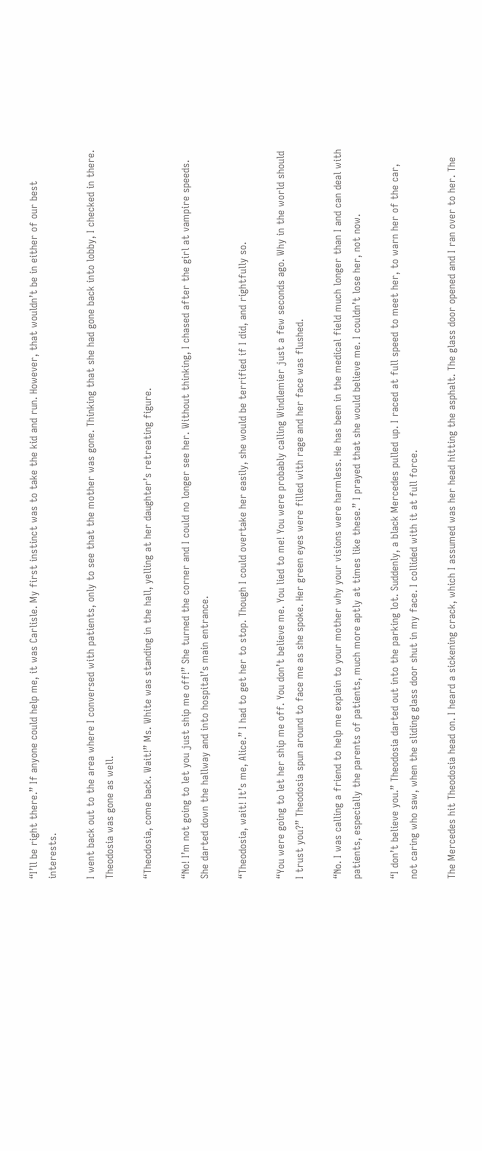“I’ll be right there.” If anyone could help me, it was Carlisle. My first instinct was to take the kid and run. However, that wouldn’t be in either of our best interests.

I went back out to the area where I conversed with patients, only to see that the mother was gone. Thinking that she had gone back into lobby, I checked in there. Theodosia was gone as well.

“Theodosia, come back. Wait!” Ms. White was standing in the hall, yelling at her daughter’s retreating figure.

“No! I’m not going to let you just ship me off!” She turned the corner and I could no longer see her. Without thinking, I chased after the girl at vampire speeds. She darted down the hallway and into hospital’s main entrance.

“Theodosia, wait! It’s me, Alice.” I had to get her to stop. Though I could overtake her easily, she would be terrified if I did, and rightfully so.

“You were going to let her ship me off. You don’t believe me. You lied to me! You were probably calling Windlemier just a few seconds ago. Why in the world should I trust you?” Theodosia spun around to face me as she spoke. Her green eyes were filled with rage and her face was flushed.

“No. I was calling a friend to help me explain to your mother why your visions were harmless. He has been in the medical field much longer than I and can deal with patients, especially the parents of patients, much more aptly at times like these.” I prayed that she would believe me. I couldn’t lose her, not now.

“I don’t believe you.” Theodosia darted out into the parking lot. Suddenly, a black Mercedes pulled up. I raced at full speed to meet her, to warn her of the car, not caring who saw, when the sliding glass door shut in my face. I collided with it at full force.

The Mercedes hit Theodosia head on. I heard a sickening crack, which I assumed was her head hitting the asphalt. The glass door opened and I ran over to her. The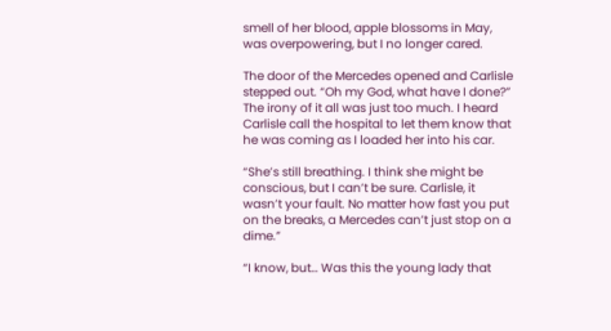smell of her blood, apple blossoms in May, was overpowering, but I no longer cared.

The door of the Mercedes opened and Carlisle stepped out. “Oh my God, what have I done?” The irony of it all was just too much. I heard Carlisle call the hospital to let them know that he was coming as I loaded her into his car.

“She’s still breathing. I think she might be conscious, but I can’t be sure. Carlisle, it wasn’t your fault. No matter how fast you put on the breaks, a Mercedes can’t just stop on a dime.”

“I know, but… Was this the young lady that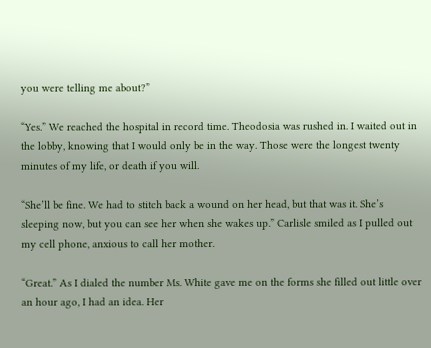you were telling me about?”

“Yes.” We reached the hospital in record time. Theodosia was rushed in. I waited out in the lobby, knowing that I would only be in the way. Those were the longest twenty minutes of my life, or death if you will.

“She’ll be fine. We had to stitch back a wound on her head, but that was it. She’s sleeping now, but you can see her when she wakes up.” Carlisle smiled as I pulled out my cell phone, anxious to call her mother.

“Great.” As I dialed the number Ms. White gave me on the forms she filled out little over an hour ago, I had an idea. Her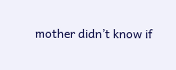mother didn’t know if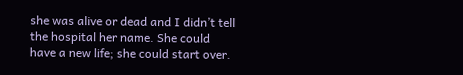she was alive or dead and I didn’t tell the hospital her name. She could have a new life; she could start over.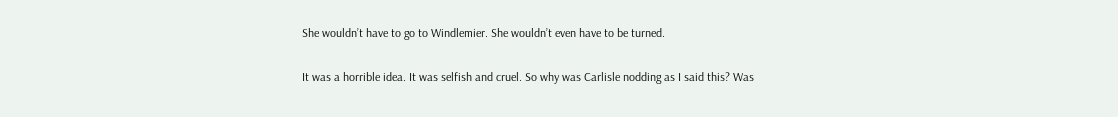She wouldn’t have to go to Windlemier. She wouldn’t even have to be turned.

It was a horrible idea. It was selfish and cruel. So why was Carlisle nodding as I said this? Was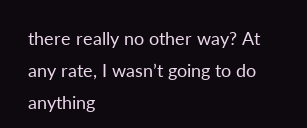there really no other way? At any rate, I wasn’t going to do anything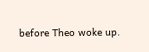before Theo woke up.